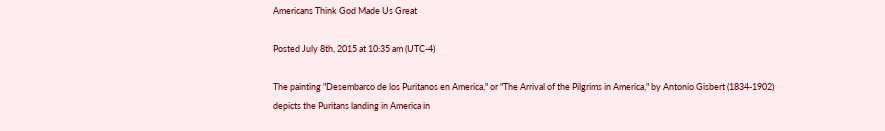Americans Think God Made Us Great

Posted July 8th, 2015 at 10:35 am (UTC-4)

The painting "Desembarco de los Puritanos en America," or "The Arrival of the Pilgrims in America," by Antonio Gisbert (1834-1902) depicts the Puritans landing in America in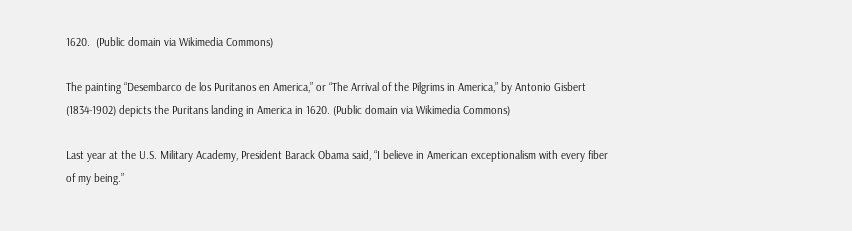1620.  (Public domain via Wikimedia Commons)

The painting “Desembarco de los Puritanos en America,” or “The Arrival of the Pilgrims in America,” by Antonio Gisbert (1834-1902) depicts the Puritans landing in America in 1620. (Public domain via Wikimedia Commons)

Last year at the U.S. Military Academy, President Barack Obama said, “I believe in American exceptionalism with every fiber of my being.”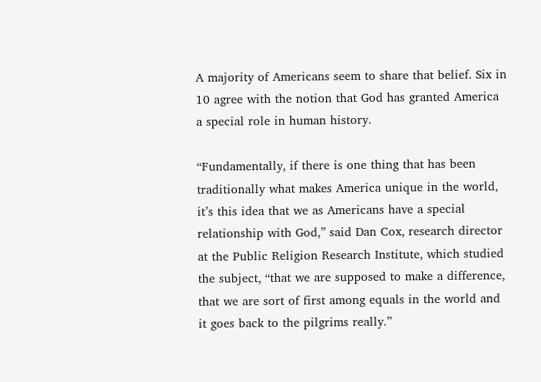A majority of Americans seem to share that belief. Six in 10 agree with the notion that God has granted America a special role in human history.

“Fundamentally, if there is one thing that has been traditionally what makes America unique in the world, it’s this idea that we as Americans have a special relationship with God,” said Dan Cox, research director at the Public Religion Research Institute, which studied the subject, “that we are supposed to make a difference, that we are sort of first among equals in the world and it goes back to the pilgrims really.”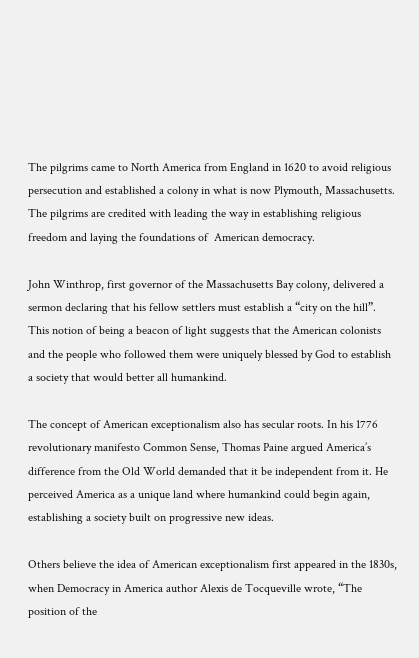The pilgrims came to North America from England in 1620 to avoid religious persecution and established a colony in what is now Plymouth, Massachusetts. The pilgrims are credited with leading the way in establishing religious freedom and laying the foundations of  American democracy.

John Winthrop, first governor of the Massachusetts Bay colony, delivered a sermon declaring that his fellow settlers must establish a “city on the hill”. This notion of being a beacon of light suggests that the American colonists and the people who followed them were uniquely blessed by God to establish a society that would better all humankind.

The concept of American exceptionalism also has secular roots. In his 1776 revolutionary manifesto Common Sense, Thomas Paine argued America’s difference from the Old World demanded that it be independent from it. He perceived America as a unique land where humankind could begin again, establishing a society built on progressive new ideas.

Others believe the idea of American exceptionalism first appeared in the 1830s, when Democracy in America author Alexis de Tocqueville wrote, “The position of the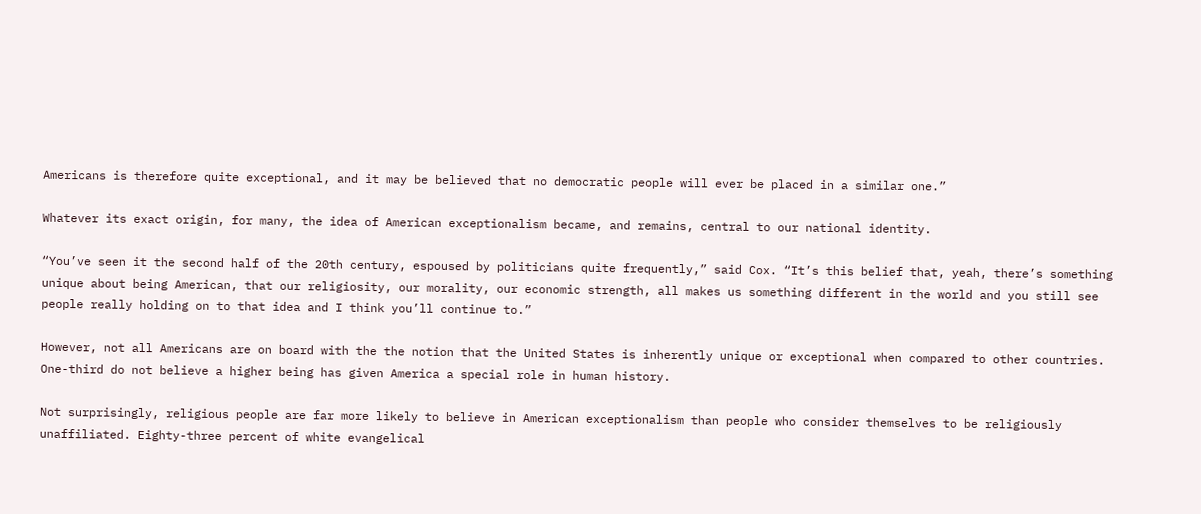Americans is therefore quite exceptional, and it may be believed that no democratic people will ever be placed in a similar one.”

Whatever its exact origin, for many, the idea of American exceptionalism became, and remains, central to our national identity.

“You’ve seen it the second half of the 20th century, espoused by politicians quite frequently,” said Cox. “It’s this belief that, yeah, there’s something unique about being American, that our religiosity, our morality, our economic strength, all makes us something different in the world and you still see people really holding on to that idea and I think you’ll continue to.”

However, not all Americans are on board with the the notion that the United States is inherently unique or exceptional when compared to other countries. One-third do not believe a higher being has given America a special role in human history.

Not surprisingly, religious people are far more likely to believe in American exceptionalism than people who consider themselves to be religiously unaffiliated. Eighty-three percent of white evangelical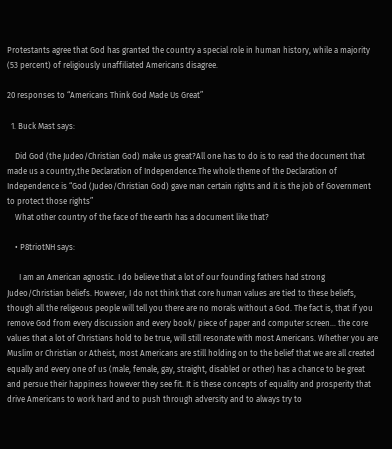Protestants agree that God has granted the country a special role in human history, while a majority (53 percent) of religiously unaffiliated Americans disagree.

20 responses to “Americans Think God Made Us Great”

  1. Buck Mast says:

    Did God (the Judeo/Christian God) make us great?All one has to do is to read the document that made us a country,the Declaration of Independence.The whole theme of the Declaration of Independence is “God (Judeo/Christian God) gave man certain rights and it is the job of Government to protect those rights”
    What other country of the face of the earth has a document like that?

    • P8triotNH says:

      I am an American agnostic. I do believe that a lot of our founding fathers had strong Judeo/Christian beliefs. However, I do not think that core human values are tied to these beliefs, though all the religeous people will tell you there are no morals without a God. The fact is, that if you remove God from every discussion and every book/ piece of paper and computer screen… the core values that a lot of Christians hold to be true, will still resonate with most Americans. Whether you are Muslim or Christian or Atheist, most Americans are still holding on to the belief that we are all created equally and every one of us (male, female, gay, straight, disabled or other) has a chance to be great and persue their happiness however they see fit. It is these concepts of equality and prosperity that drive Americans to work hard and to push through adversity and to always try to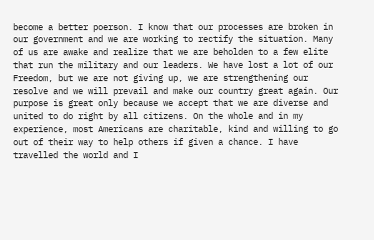become a better poerson. I know that our processes are broken in our government and we are working to rectify the situation. Many of us are awake and realize that we are beholden to a few elite that run the military and our leaders. We have lost a lot of our Freedom, but we are not giving up, we are strengthening our resolve and we will prevail and make our country great again. Our purpose is great only because we accept that we are diverse and united to do right by all citizens. On the whole and in my experience, most Americans are charitable, kind and willing to go out of their way to help others if given a chance. I have travelled the world and I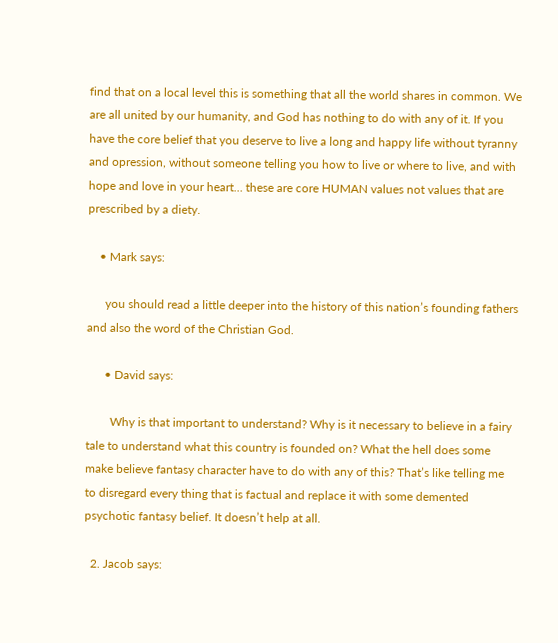find that on a local level this is something that all the world shares in common. We are all united by our humanity, and God has nothing to do with any of it. If you have the core belief that you deserve to live a long and happy life without tyranny and opression, without someone telling you how to live or where to live, and with hope and love in your heart… these are core HUMAN values not values that are prescribed by a diety.

    • Mark says:

      you should read a little deeper into the history of this nation’s founding fathers and also the word of the Christian God.

      • David says:

        Why is that important to understand? Why is it necessary to believe in a fairy tale to understand what this country is founded on? What the hell does some make believe fantasy character have to do with any of this? That’s like telling me to disregard every thing that is factual and replace it with some demented psychotic fantasy belief. It doesn’t help at all.

  2. Jacob says: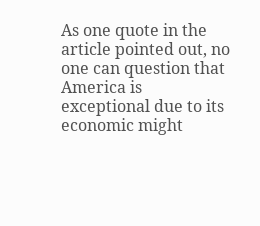As one quote in the article pointed out, no one can question that America is exceptional due to its economic might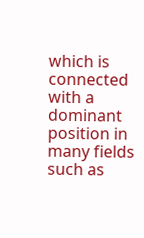which is connected with a dominant position in many fields such as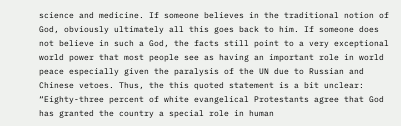science and medicine. If someone believes in the traditional notion of God, obviously ultimately all this goes back to him. If someone does not believe in such a God, the facts still point to a very exceptional world power that most people see as having an important role in world peace especially given the paralysis of the UN due to Russian and Chinese vetoes. Thus, the this quoted statement is a bit unclear: “Eighty-three percent of white evangelical Protestants agree that God has granted the country a special role in human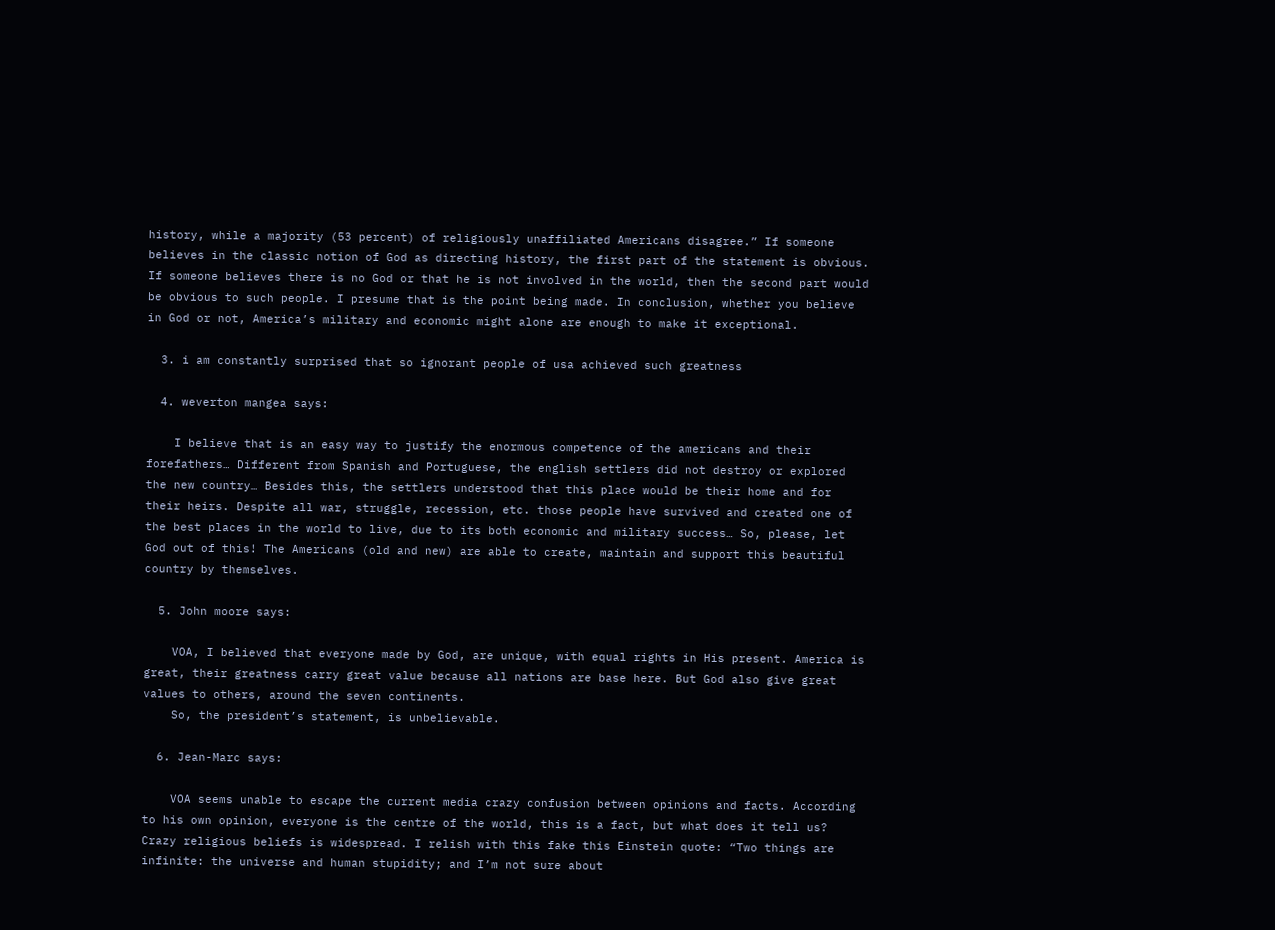history, while a majority (53 percent) of religiously unaffiliated Americans disagree.” If someone believes in the classic notion of God as directing history, the first part of the statement is obvious. If someone believes there is no God or that he is not involved in the world, then the second part would be obvious to such people. I presume that is the point being made. In conclusion, whether you believe in God or not, America’s military and economic might alone are enough to make it exceptional.

  3. i am constantly surprised that so ignorant people of usa achieved such greatness

  4. weverton mangea says:

    I believe that is an easy way to justify the enormous competence of the americans and their forefathers… Different from Spanish and Portuguese, the english settlers did not destroy or explored the new country… Besides this, the settlers understood that this place would be their home and for their heirs. Despite all war, struggle, recession, etc. those people have survived and created one of the best places in the world to live, due to its both economic and military success… So, please, let God out of this! The Americans (old and new) are able to create, maintain and support this beautiful country by themselves.

  5. John moore says:

    VOA, I believed that everyone made by God, are unique, with equal rights in His present. America is great, their greatness carry great value because all nations are base here. But God also give great values to others, around the seven continents.
    So, the president’s statement, is unbelievable.

  6. Jean-Marc says:

    VOA seems unable to escape the current media crazy confusion between opinions and facts. According to his own opinion, everyone is the centre of the world, this is a fact, but what does it tell us? Crazy religious beliefs is widespread. I relish with this fake this Einstein quote: “Two things are infinite: the universe and human stupidity; and I’m not sure about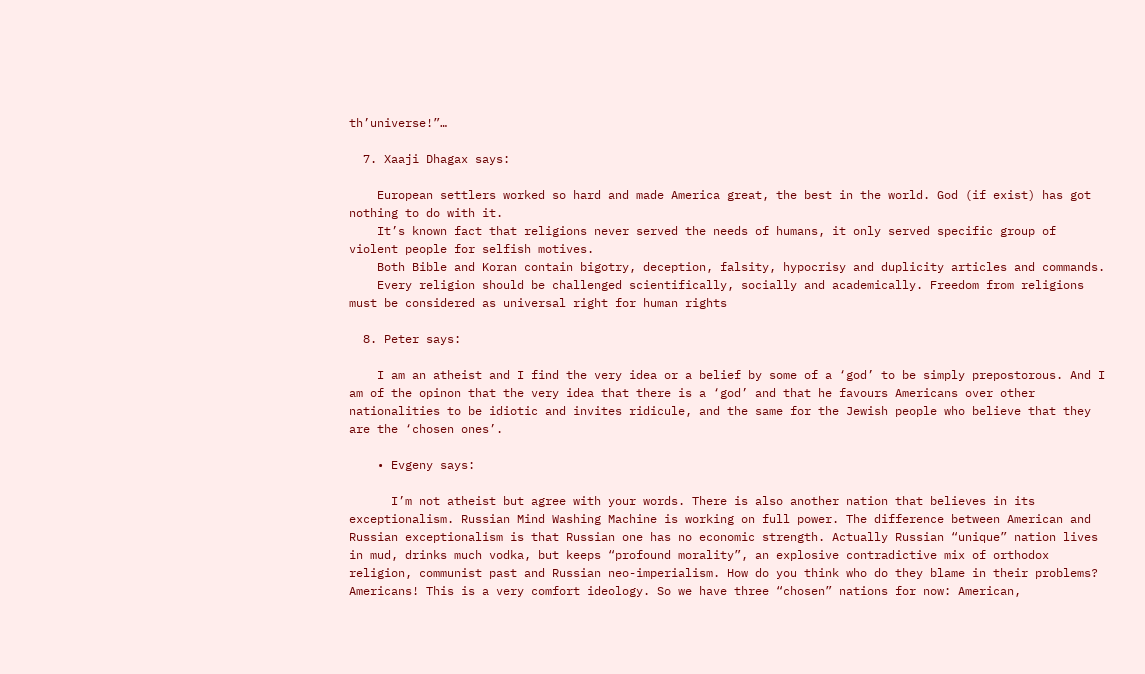th’universe!”…

  7. Xaaji Dhagax says:

    European settlers worked so hard and made America great, the best in the world. God (if exist) has got nothing to do with it.
    It’s known fact that religions never served the needs of humans, it only served specific group of violent people for selfish motives.
    Both Bible and Koran contain bigotry, deception, falsity, hypocrisy and duplicity articles and commands.
    Every religion should be challenged scientifically, socially and academically. Freedom from religions must be considered as universal right for human rights

  8. Peter says:

    I am an atheist and I find the very idea or a belief by some of a ‘god’ to be simply prepostorous. And I am of the opinon that the very idea that there is a ‘god’ and that he favours Americans over other nationalities to be idiotic and invites ridicule, and the same for the Jewish people who believe that they are the ‘chosen ones’.

    • Evgeny says:

      I’m not atheist but agree with your words. There is also another nation that believes in its exceptionalism. Russian Mind Washing Machine is working on full power. The difference between American and Russian exceptionalism is that Russian one has no economic strength. Actually Russian “unique” nation lives in mud, drinks much vodka, but keeps “profound morality”, an explosive contradictive mix of orthodox religion, communist past and Russian neo-imperialism. How do you think who do they blame in their problems? Americans! This is a very comfort ideology. So we have three “chosen” nations for now: American,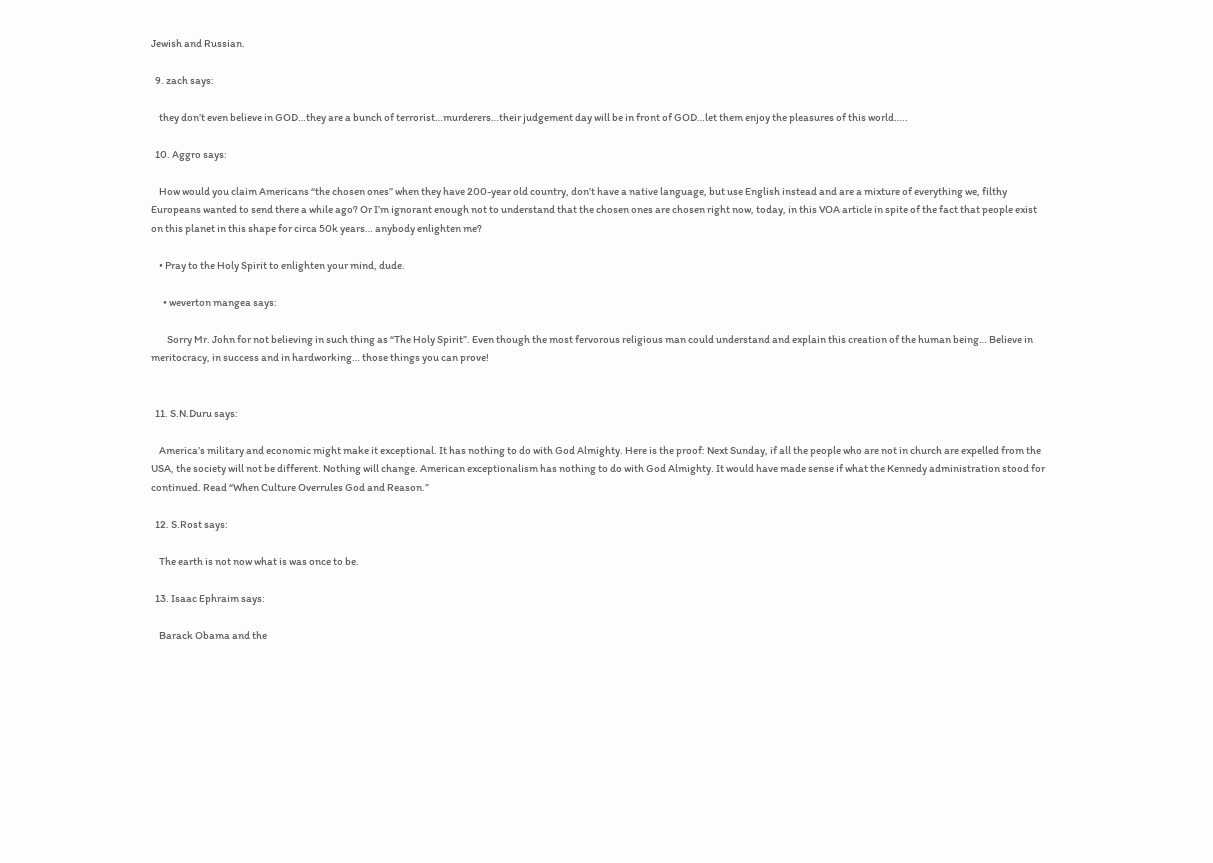Jewish and Russian.

  9. zach says:

    they don’t even believe in GOD…they are a bunch of terrorist…murderers…their judgement day will be in front of GOD…let them enjoy the pleasures of this world…..

  10. Aggro says:

    How would you claim Americans “the chosen ones” when they have 200-year old country, don’t have a native language, but use English instead and are a mixture of everything we, filthy Europeans wanted to send there a while ago? Or I’m ignorant enough not to understand that the chosen ones are chosen right now, today, in this VOA article in spite of the fact that people exist on this planet in this shape for circa 50k years… anybody enlighten me?

    • Pray to the Holy Spirit to enlighten your mind, dude.

      • weverton mangea says:

        Sorry Mr. John for not believing in such thing as “The Holy Spirit”. Even though the most fervorous religious man could understand and explain this creation of the human being… Believe in meritocracy, in success and in hardworking… those things you can prove!


  11. S.N.Duru says:

    America’s military and economic might make it exceptional. It has nothing to do with God Almighty. Here is the proof: Next Sunday, if all the people who are not in church are expelled from the USA, the society will not be different. Nothing will change. American exceptionalism has nothing to do with God Almighty. It would have made sense if what the Kennedy administration stood for continued. Read “When Culture Overrules God and Reason.”

  12. S.Rost says:

    The earth is not now what is was once to be.

  13. Isaac Ephraim says:

    Barack Obama and the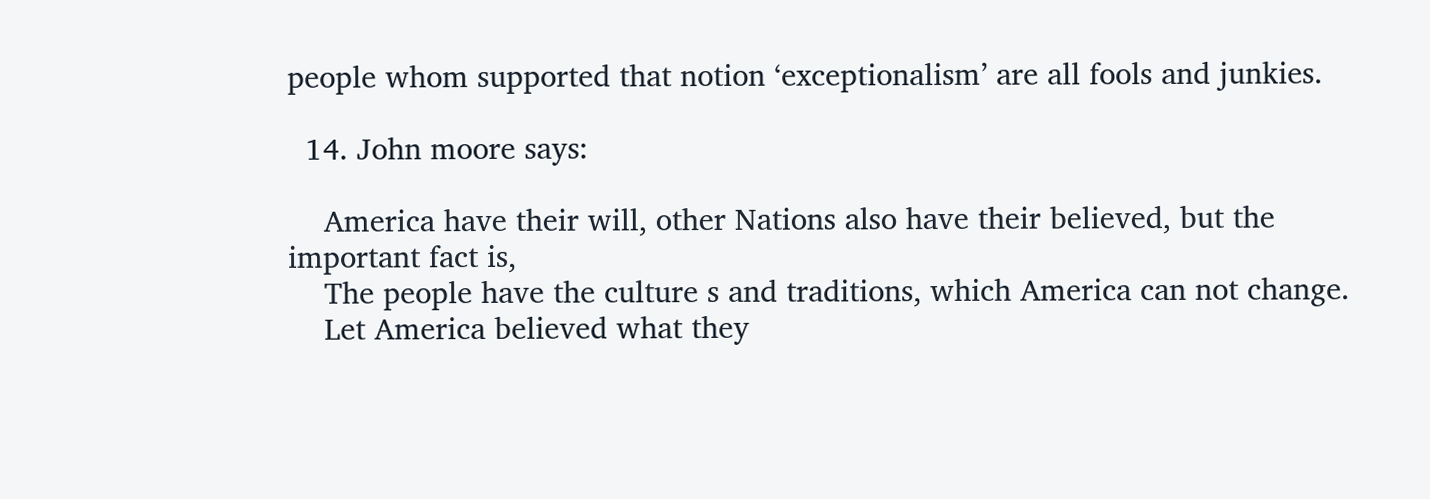people whom supported that notion ‘exceptionalism’ are all fools and junkies.

  14. John moore says:

    America have their will, other Nations also have their believed, but the important fact is,
    The people have the culture s and traditions, which America can not change.
    Let America believed what they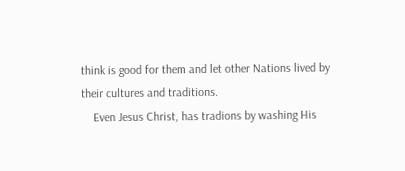think is good for them and let other Nations lived by their cultures and traditions.
    Even Jesus Christ, has tradions by washing His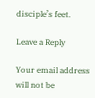disciple’s feet.

Leave a Reply

Your email address will not be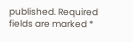published. Required fields are marked *